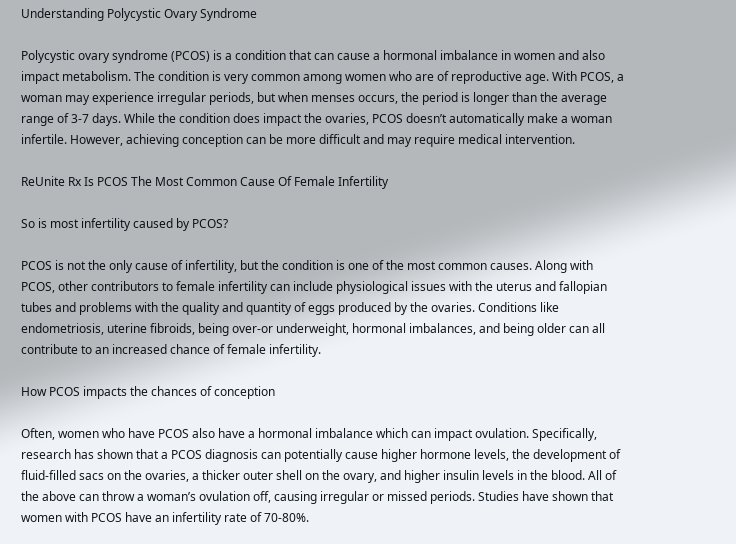Understanding Polycystic Ovary Syndrome

Polycystic ovary syndrome (PCOS) is a condition that can cause a hormonal imbalance in women and also impact metabolism. The condition is very common among women who are of reproductive age. With PCOS, a woman may experience irregular periods, but when menses occurs, the period is longer than the average range of 3-7 days. While the condition does impact the ovaries, PCOS doesn’t automatically make a woman infertile. However, achieving conception can be more difficult and may require medical intervention.

ReUnite Rx Is PCOS The Most Common Cause Of Female Infertility

So is most infertility caused by PCOS?

PCOS is not the only cause of infertility, but the condition is one of the most common causes. Along with PCOS, other contributors to female infertility can include physiological issues with the uterus and fallopian tubes and problems with the quality and quantity of eggs produced by the ovaries. Conditions like endometriosis, uterine fibroids, being over-or underweight, hormonal imbalances, and being older can all contribute to an increased chance of female infertility.

How PCOS impacts the chances of conception

Often, women who have PCOS also have a hormonal imbalance which can impact ovulation. Specifically, research has shown that a PCOS diagnosis can potentially cause higher hormone levels, the development of fluid-filled sacs on the ovaries, a thicker outer shell on the ovary, and higher insulin levels in the blood. All of the above can throw a woman’s ovulation off, causing irregular or missed periods. Studies have shown that women with PCOS have an infertility rate of 70-80%.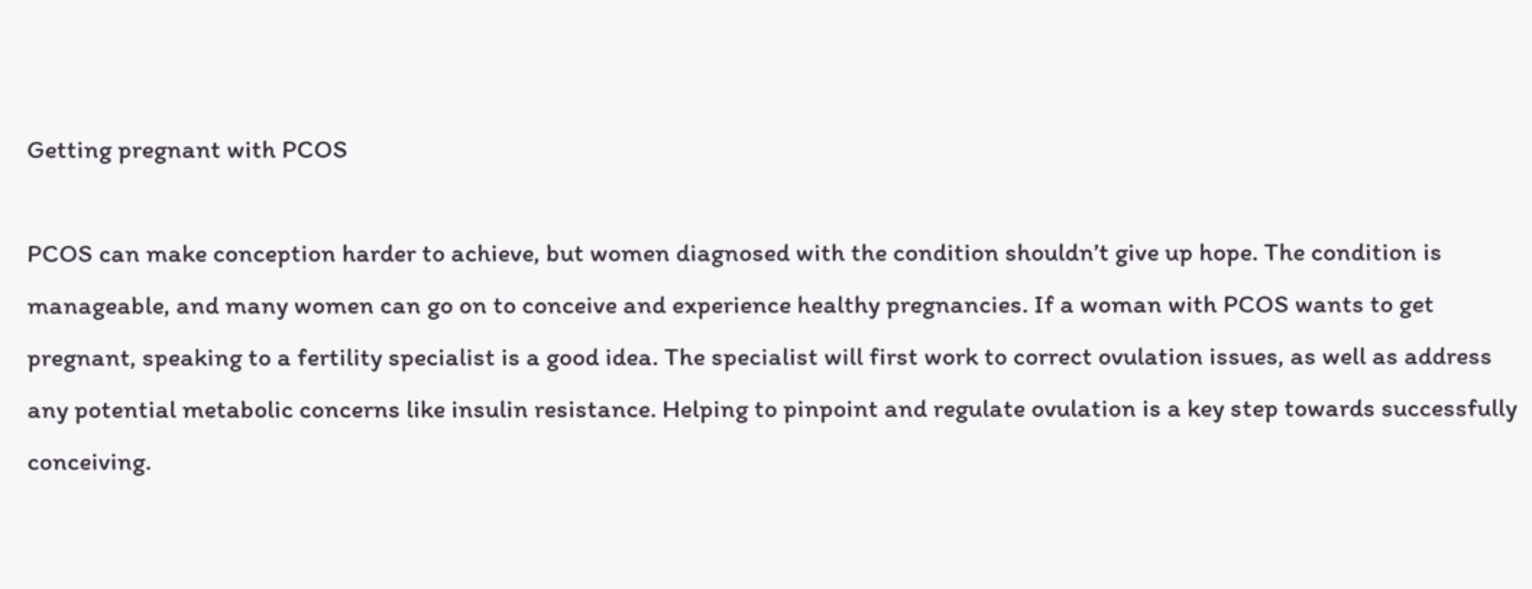Getting pregnant with PCOS

PCOS can make conception harder to achieve, but women diagnosed with the condition shouldn’t give up hope. The condition is manageable, and many women can go on to conceive and experience healthy pregnancies. If a woman with PCOS wants to get pregnant, speaking to a fertility specialist is a good idea. The specialist will first work to correct ovulation issues, as well as address any potential metabolic concerns like insulin resistance. Helping to pinpoint and regulate ovulation is a key step towards successfully conceiving.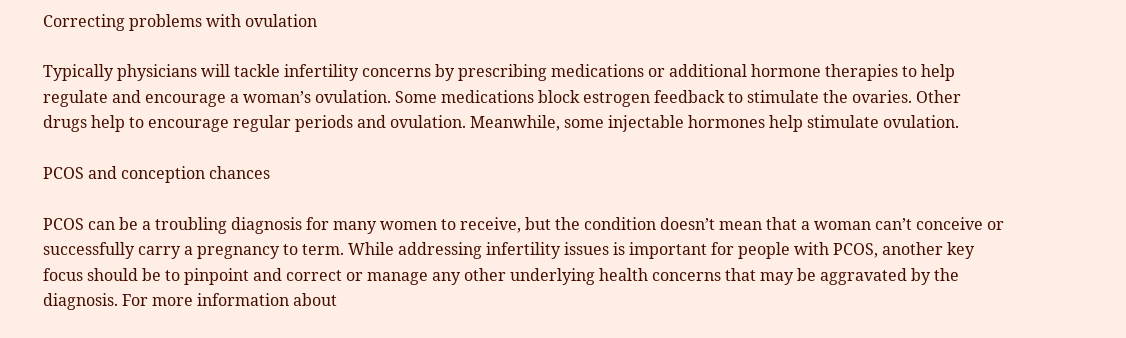Correcting problems with ovulation

Typically physicians will tackle infertility concerns by prescribing medications or additional hormone therapies to help regulate and encourage a woman’s ovulation. Some medications block estrogen feedback to stimulate the ovaries. Other drugs help to encourage regular periods and ovulation. Meanwhile, some injectable hormones help stimulate ovulation.

PCOS and conception chances

PCOS can be a troubling diagnosis for many women to receive, but the condition doesn’t mean that a woman can’t conceive or successfully carry a pregnancy to term. While addressing infertility issues is important for people with PCOS, another key focus should be to pinpoint and correct or manage any other underlying health concerns that may be aggravated by the diagnosis. For more information about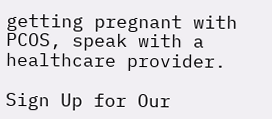getting pregnant with PCOS, speak with a healthcare provider.

Sign Up for Our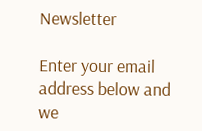Newsletter

Enter your email address below and we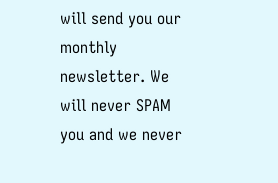will send you our monthly newsletter. We will never SPAM you and we never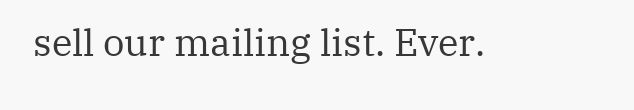sell our mailing list. Ever.